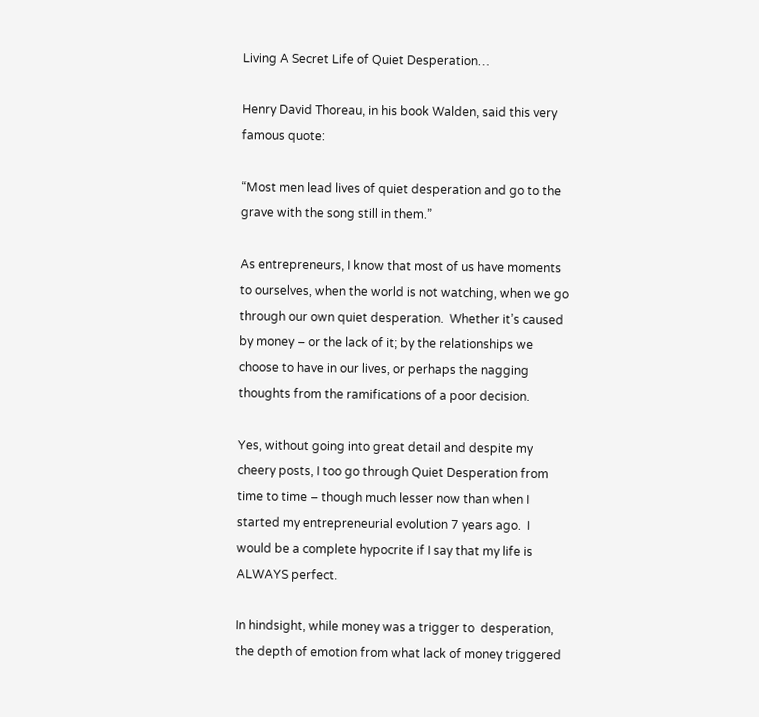Living A Secret Life of Quiet Desperation…

Henry David Thoreau, in his book Walden, said this very famous quote:

“Most men lead lives of quiet desperation and go to the grave with the song still in them.”

As entrepreneurs, I know that most of us have moments to ourselves, when the world is not watching, when we go through our own quiet desperation.  Whether it’s caused by money – or the lack of it; by the relationships we choose to have in our lives, or perhaps the nagging thoughts from the ramifications of a poor decision.

Yes, without going into great detail and despite my cheery posts, I too go through Quiet Desperation from time to time – though much lesser now than when I started my entrepreneurial evolution 7 years ago.  I would be a complete hypocrite if I say that my life is ALWAYS perfect.

In hindsight, while money was a trigger to  desperation, the depth of emotion from what lack of money triggered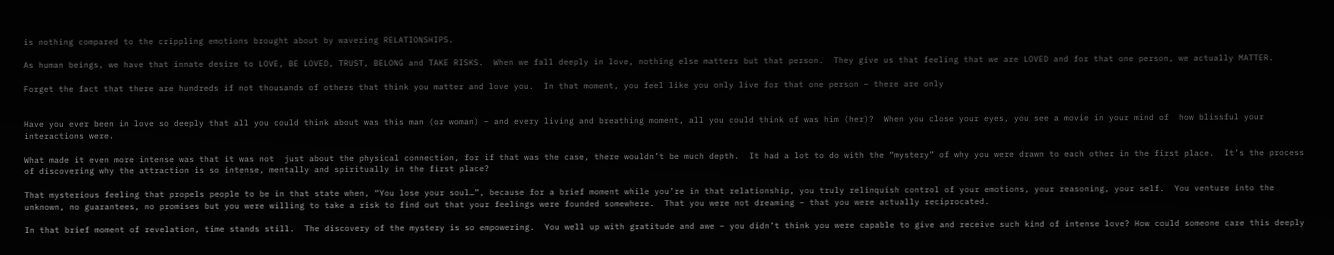is nothing compared to the crippling emotions brought about by wavering RELATIONSHIPS.

As human beings, we have that innate desire to LOVE, BE LOVED, TRUST, BELONG and TAKE RISKS.  When we fall deeply in love, nothing else matters but that person.  They give us that feeling that we are LOVED and for that one person, we actually MATTER.

Forget the fact that there are hundreds if not thousands of others that think you matter and love you.  In that moment, you feel like you only live for that one person – there are only


Have you ever been in love so deeply that all you could think about was this man (or woman) – and every living and breathing moment, all you could think of was him (her)?  When you close your eyes, you see a movie in your mind of  how blissful your interactions were.

What made it even more intense was that it was not  just about the physical connection, for if that was the case, there wouldn’t be much depth.  It had a lot to do with the “mystery” of why you were drawn to each other in the first place.  It’s the process of discovering why the attraction is so intense, mentally and spiritually in the first place?

That mysterious feeling that propels people to be in that state when, “You lose your soul…”, because for a brief moment while you’re in that relationship, you truly relinquish control of your emotions, your reasoning, your self.  You venture into the unknown, no guarantees, no promises but you were willing to take a risk to find out that your feelings were founded somewhere.  That you were not dreaming – that you were actually reciprocated.

In that brief moment of revelation, time stands still.  The discovery of the mystery is so empowering.  You well up with gratitude and awe – you didn’t think you were capable to give and receive such kind of intense love? How could someone care this deeply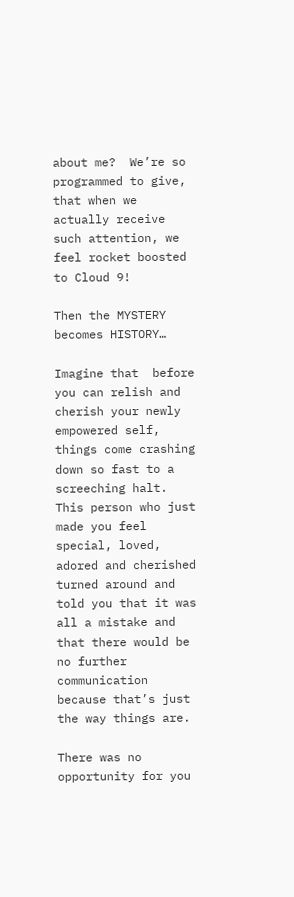about me?  We’re so programmed to give, that when we actually receive such attention, we feel rocket boosted to Cloud 9!

Then the MYSTERY becomes HISTORY…

Imagine that  before you can relish and cherish your newly empowered self, things come crashing down so fast to a screeching halt.  This person who just made you feel special, loved, adored and cherished turned around and told you that it was all a mistake and that there would be no further communication because that’s just the way things are.

There was no opportunity for you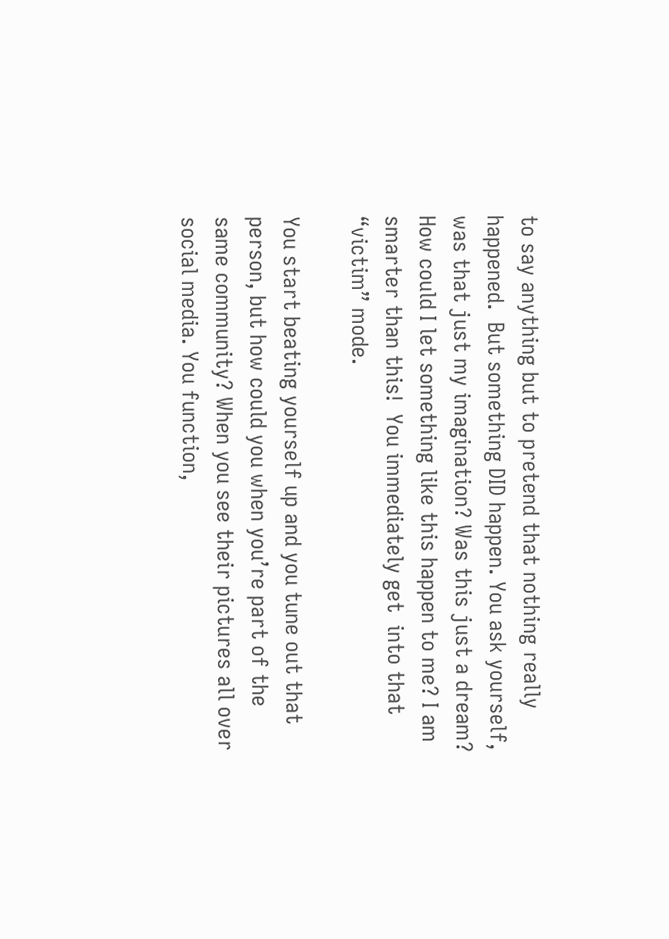to say anything but to pretend that nothing really happened.  But something DID happen. You ask yourself, was that just my imagination? Was this just a dream?  How could I let something like this happen to me? I am smarter than this!  You immediately get  into that “victim” mode.

You start beating yourself up and you tune out that person, but how could you when you’re part of the same community? When you see their pictures all over social media. You function,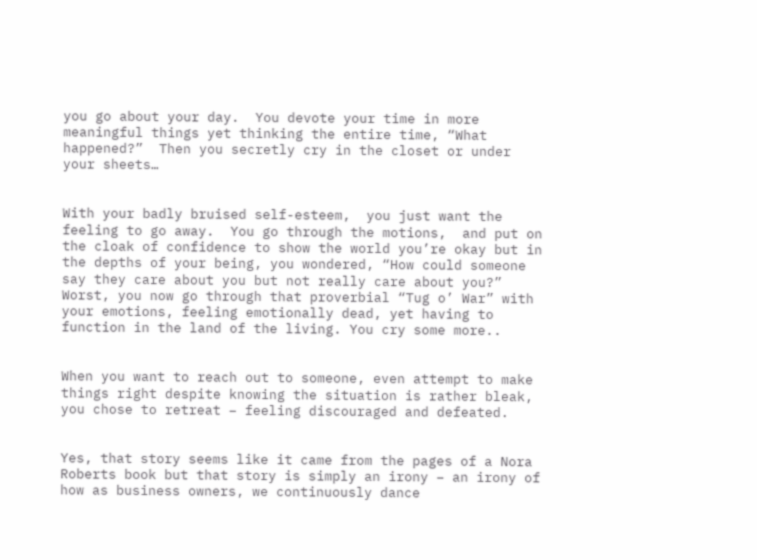you go about your day.  You devote your time in more meaningful things yet thinking the entire time, “What happened?”  Then you secretly cry in the closet or under your sheets…


With your badly bruised self-esteem,  you just want the feeling to go away.  You go through the motions,  and put on the cloak of confidence to show the world you’re okay but in the depths of your being, you wondered, “How could someone say they care about you but not really care about you?”  Worst, you now go through that proverbial “Tug o’ War” with your emotions, feeling emotionally dead, yet having to function in the land of the living. You cry some more..


When you want to reach out to someone, even attempt to make things right despite knowing the situation is rather bleak, you chose to retreat – feeling discouraged and defeated.


Yes, that story seems like it came from the pages of a Nora Roberts book but that story is simply an irony – an irony of how as business owners, we continuously dance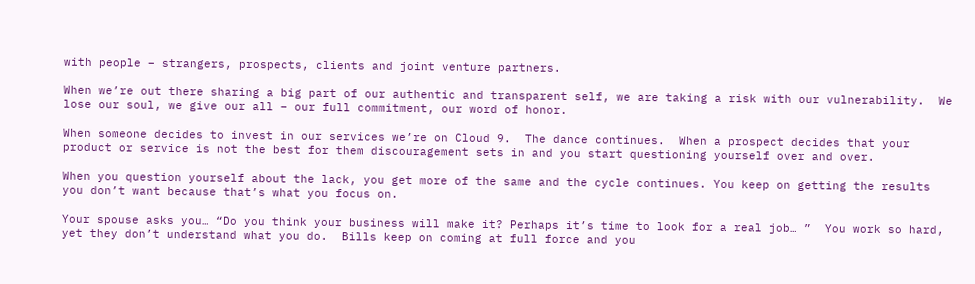with people – strangers, prospects, clients and joint venture partners.

When we’re out there sharing a big part of our authentic and transparent self, we are taking a risk with our vulnerability.  We lose our soul, we give our all – our full commitment, our word of honor.

When someone decides to invest in our services we’re on Cloud 9.  The dance continues.  When a prospect decides that your product or service is not the best for them discouragement sets in and you start questioning yourself over and over.

When you question yourself about the lack, you get more of the same and the cycle continues. You keep on getting the results you don’t want because that’s what you focus on.

Your spouse asks you… “Do you think your business will make it? Perhaps it’s time to look for a real job… ”  You work so hard, yet they don’t understand what you do.  Bills keep on coming at full force and you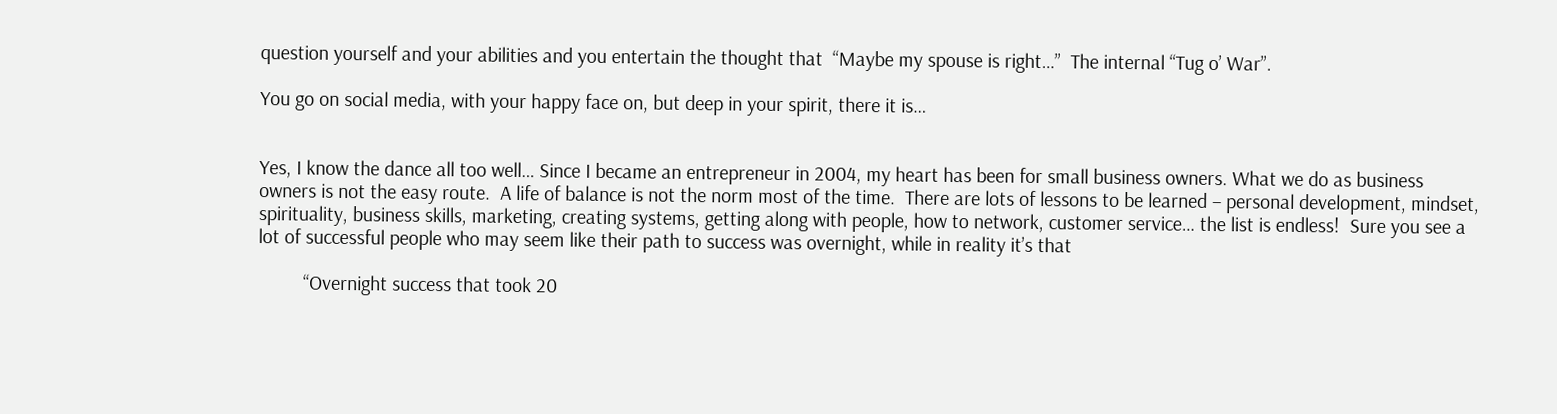question yourself and your abilities and you entertain the thought that  “Maybe my spouse is right…”  The internal “Tug o’ War”.

You go on social media, with your happy face on, but deep in your spirit, there it is…


Yes, I know the dance all too well… Since I became an entrepreneur in 2004, my heart has been for small business owners. What we do as business owners is not the easy route.  A life of balance is not the norm most of the time.  There are lots of lessons to be learned – personal development, mindset, spirituality, business skills, marketing, creating systems, getting along with people, how to network, customer service… the list is endless!  Sure you see a lot of successful people who may seem like their path to success was overnight, while in reality it’s that

         “Overnight success that took 20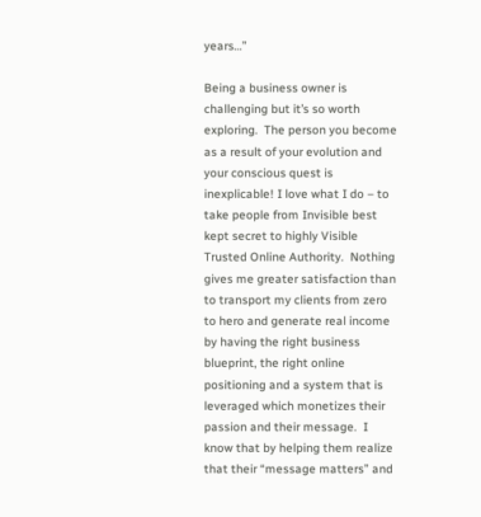years…”

Being a business owner is challenging but it’s so worth exploring.  The person you become as a result of your evolution and your conscious quest is inexplicable! I love what I do – to take people from Invisible best kept secret to highly Visible Trusted Online Authority.  Nothing gives me greater satisfaction than to transport my clients from zero to hero and generate real income by having the right business blueprint, the right online positioning and a system that is leveraged which monetizes their passion and their message.  I know that by helping them realize that their “message matters” and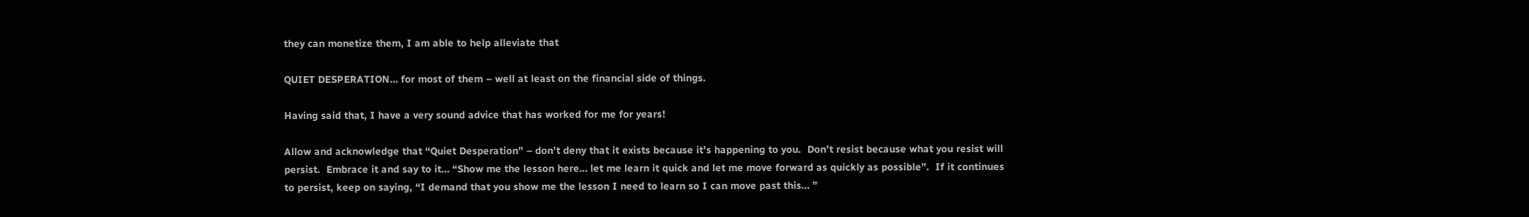they can monetize them, I am able to help alleviate that

QUIET DESPERATION… for most of them – well at least on the financial side of things.

Having said that, I have a very sound advice that has worked for me for years!

Allow and acknowledge that “Quiet Desperation” – don’t deny that it exists because it’s happening to you.  Don’t resist because what you resist will persist.  Embrace it and say to it… “Show me the lesson here… let me learn it quick and let me move forward as quickly as possible”.  If it continues to persist, keep on saying, “I demand that you show me the lesson I need to learn so I can move past this… ”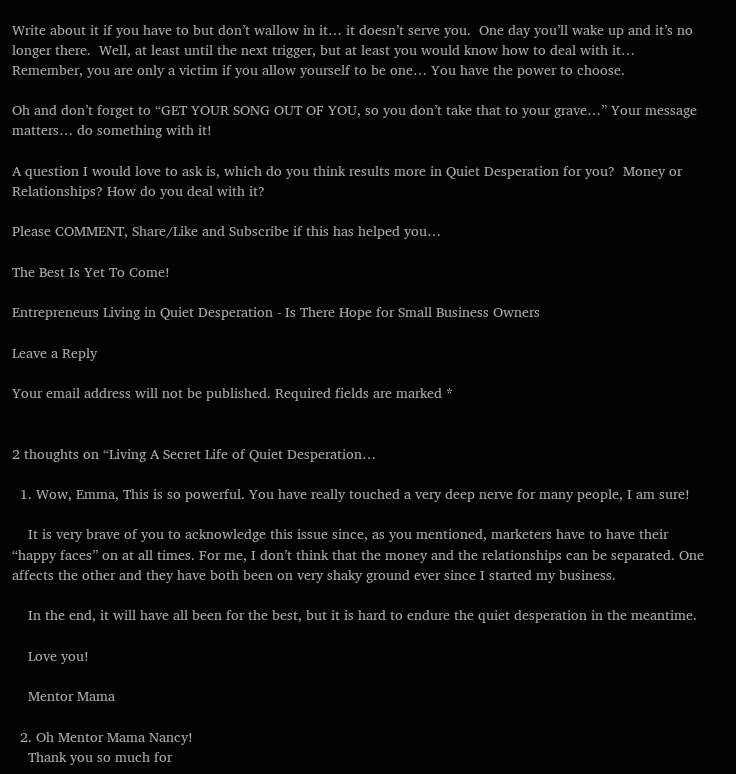Write about it if you have to but don’t wallow in it… it doesn’t serve you.  One day you’ll wake up and it’s no longer there.  Well, at least until the next trigger, but at least you would know how to deal with it… Remember, you are only a victim if you allow yourself to be one… You have the power to choose.

Oh and don’t forget to “GET YOUR SONG OUT OF YOU, so you don’t take that to your grave…” Your message matters… do something with it!

A question I would love to ask is, which do you think results more in Quiet Desperation for you?  Money or Relationships? How do you deal with it?

Please COMMENT, Share/Like and Subscribe if this has helped you…

The Best Is Yet To Come!

Entrepreneurs Living in Quiet Desperation - Is There Hope for Small Business Owners

Leave a Reply

Your email address will not be published. Required fields are marked *


2 thoughts on “Living A Secret Life of Quiet Desperation…

  1. Wow, Emma, This is so powerful. You have really touched a very deep nerve for many people, I am sure!

    It is very brave of you to acknowledge this issue since, as you mentioned, marketers have to have their “happy faces” on at all times. For me, I don’t think that the money and the relationships can be separated. One affects the other and they have both been on very shaky ground ever since I started my business.

    In the end, it will have all been for the best, but it is hard to endure the quiet desperation in the meantime.

    Love you!

    Mentor Mama

  2. Oh Mentor Mama Nancy!
    Thank you so much for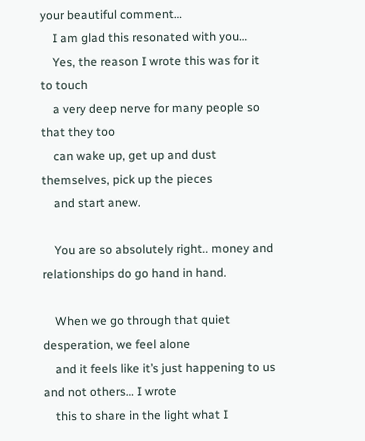your beautiful comment…
    I am glad this resonated with you…
    Yes, the reason I wrote this was for it to touch
    a very deep nerve for many people so that they too
    can wake up, get up and dust themselves, pick up the pieces
    and start anew.

    You are so absolutely right.. money and relationships do go hand in hand.

    When we go through that quiet desperation, we feel alone
    and it feels like it’s just happening to us and not others… I wrote
    this to share in the light what I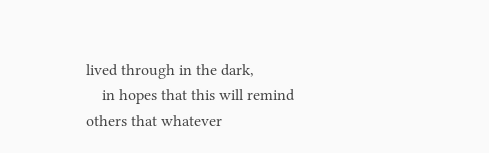lived through in the dark,
    in hopes that this will remind others that whatever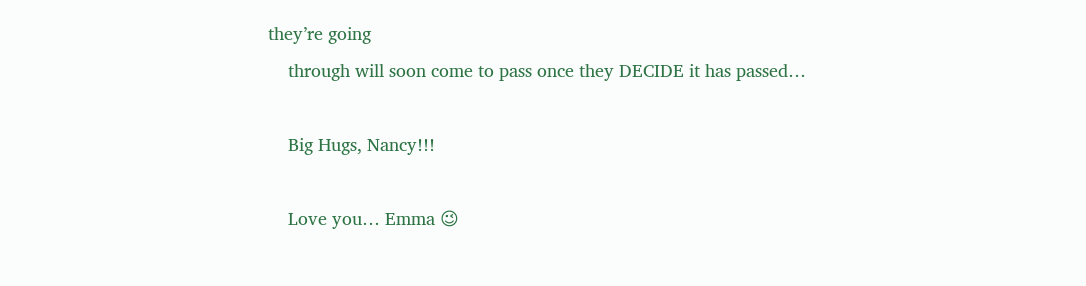they’re going
    through will soon come to pass once they DECIDE it has passed…

    Big Hugs, Nancy!!!

    Love you… Emma 😉